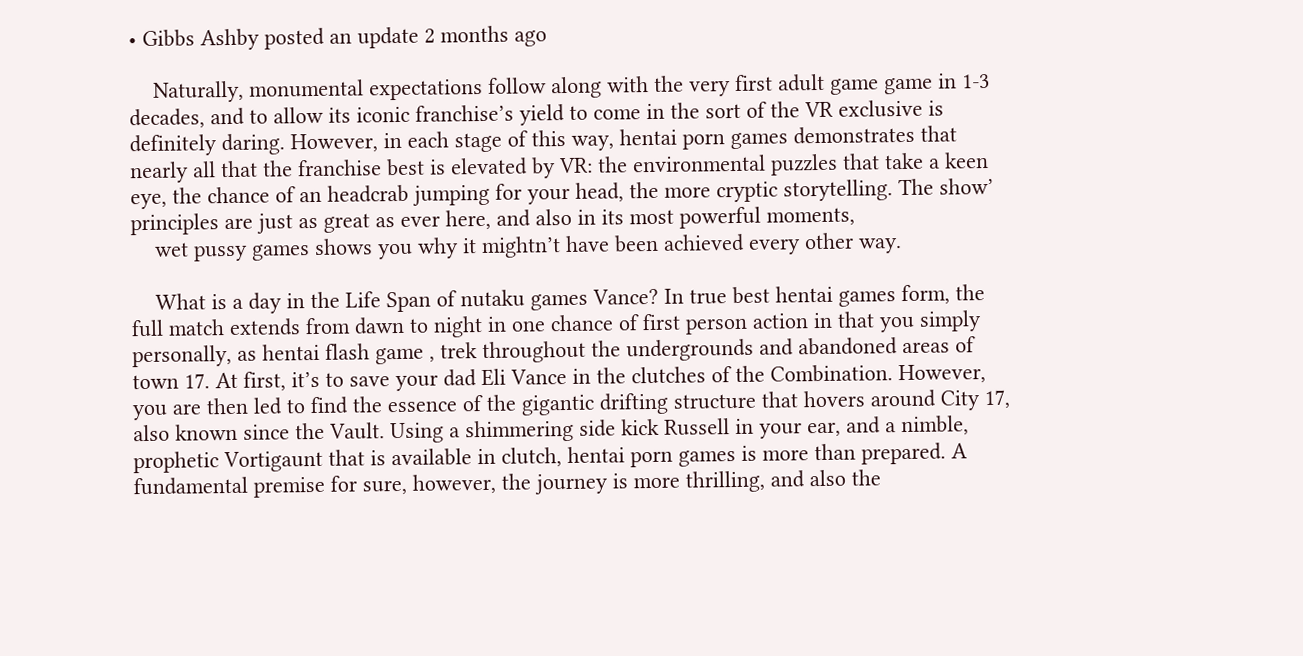• Gibbs Ashby posted an update 2 months ago

    Naturally, monumental expectations follow along with the very first adult game game in 1-3 decades, and to allow its iconic franchise’s yield to come in the sort of the VR exclusive is definitely daring. However, in each stage of this way, hentai porn games demonstrates that nearly all that the franchise best is elevated by VR: the environmental puzzles that take a keen eye, the chance of an headcrab jumping for your head, the more cryptic storytelling. The show’ principles are just as great as ever here, and also in its most powerful moments,
    wet pussy games shows you why it mightn’t have been achieved every other way.

    What is a day in the Life Span of nutaku games Vance? In true best hentai games form, the full match extends from dawn to night in one chance of first person action in that you simply personally, as hentai flash game , trek throughout the undergrounds and abandoned areas of town 17. At first, it’s to save your dad Eli Vance in the clutches of the Combination. However, you are then led to find the essence of the gigantic drifting structure that hovers around City 17, also known since the Vault. Using a shimmering side kick Russell in your ear, and a nimble, prophetic Vortigaunt that is available in clutch, hentai porn games is more than prepared. A fundamental premise for sure, however, the journey is more thrilling, and also the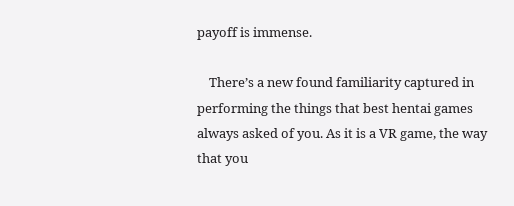payoff is immense.

    There’s a new found familiarity captured in performing the things that best hentai games always asked of you. As it is a VR game, the way that you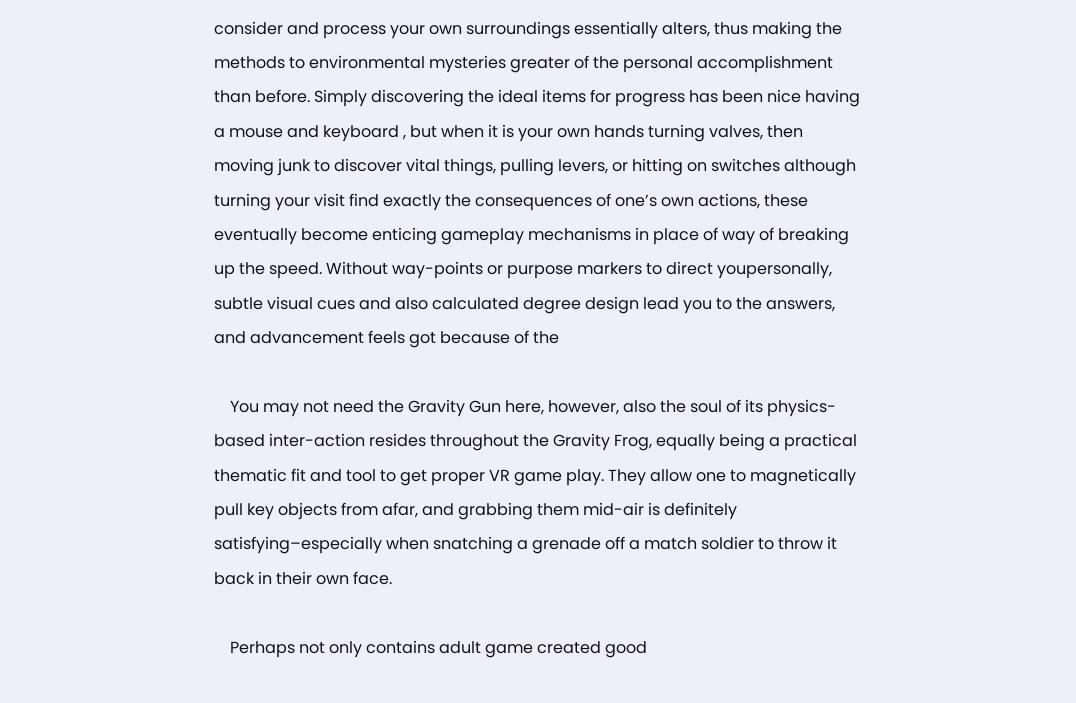consider and process your own surroundings essentially alters, thus making the methods to environmental mysteries greater of the personal accomplishment than before. Simply discovering the ideal items for progress has been nice having a mouse and keyboard , but when it is your own hands turning valves, then moving junk to discover vital things, pulling levers, or hitting on switches although turning your visit find exactly the consequences of one’s own actions, these eventually become enticing gameplay mechanisms in place of way of breaking up the speed. Without way-points or purpose markers to direct youpersonally, subtle visual cues and also calculated degree design lead you to the answers, and advancement feels got because of the

    You may not need the Gravity Gun here, however, also the soul of its physics-based inter-action resides throughout the Gravity Frog, equally being a practical thematic fit and tool to get proper VR game play. They allow one to magnetically pull key objects from afar, and grabbing them mid-air is definitely satisfying–especially when snatching a grenade off a match soldier to throw it back in their own face.

    Perhaps not only contains adult game created good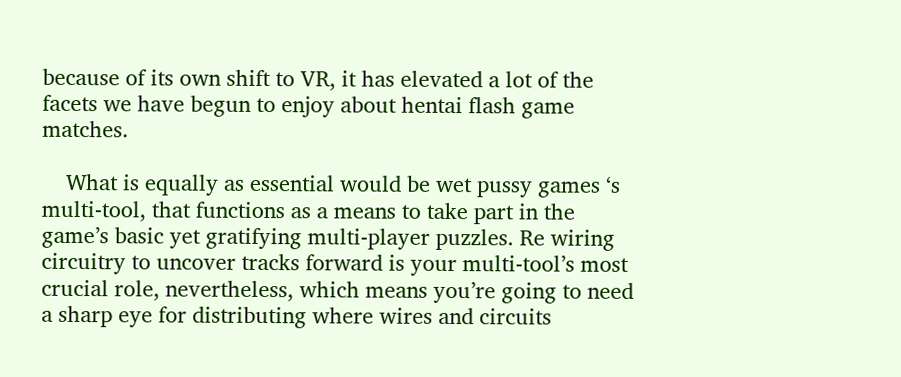because of its own shift to VR, it has elevated a lot of the facets we have begun to enjoy about hentai flash game matches.

    What is equally as essential would be wet pussy games ‘s multi-tool, that functions as a means to take part in the game’s basic yet gratifying multi-player puzzles. Re wiring circuitry to uncover tracks forward is your multi-tool’s most crucial role, nevertheless, which means you’re going to need a sharp eye for distributing where wires and circuits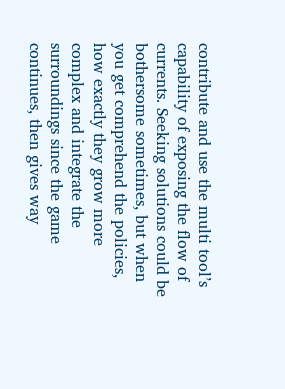contribute and use the multi tool’s capability of exposing the flow of currents. Seeking solutions could be bothersome sometimes, but when you get comprehend the policies, how exactly they grow more complex and integrate the surroundings since the game continues, then gives way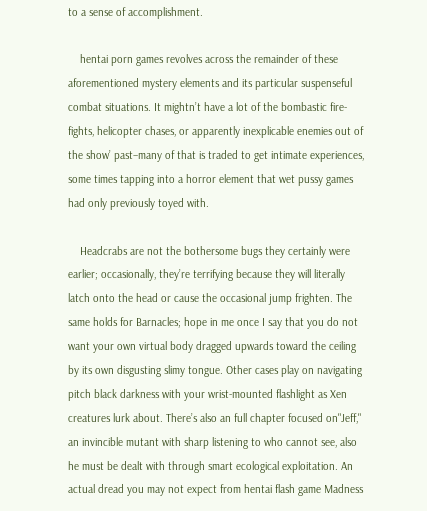to a sense of accomplishment.

    hentai porn games revolves across the remainder of these aforementioned mystery elements and its particular suspenseful combat situations. It mightn’t have a lot of the bombastic fire-fights, helicopter chases, or apparently inexplicable enemies out of the show’ past–many of that is traded to get intimate experiences, some times tapping into a horror element that wet pussy games had only previously toyed with.

    Headcrabs are not the bothersome bugs they certainly were earlier; occasionally, they’re terrifying because they will literally latch onto the head or cause the occasional jump frighten. The same holds for Barnacles; hope in me once I say that you do not want your own virtual body dragged upwards toward the ceiling by its own disgusting slimy tongue. Other cases play on navigating pitch black darkness with your wrist-mounted flashlight as Xen creatures lurk about. There’s also an full chapter focused on"Jeff," an invincible mutant with sharp listening to who cannot see, also he must be dealt with through smart ecological exploitation. An actual dread you may not expect from hentai flash game Madness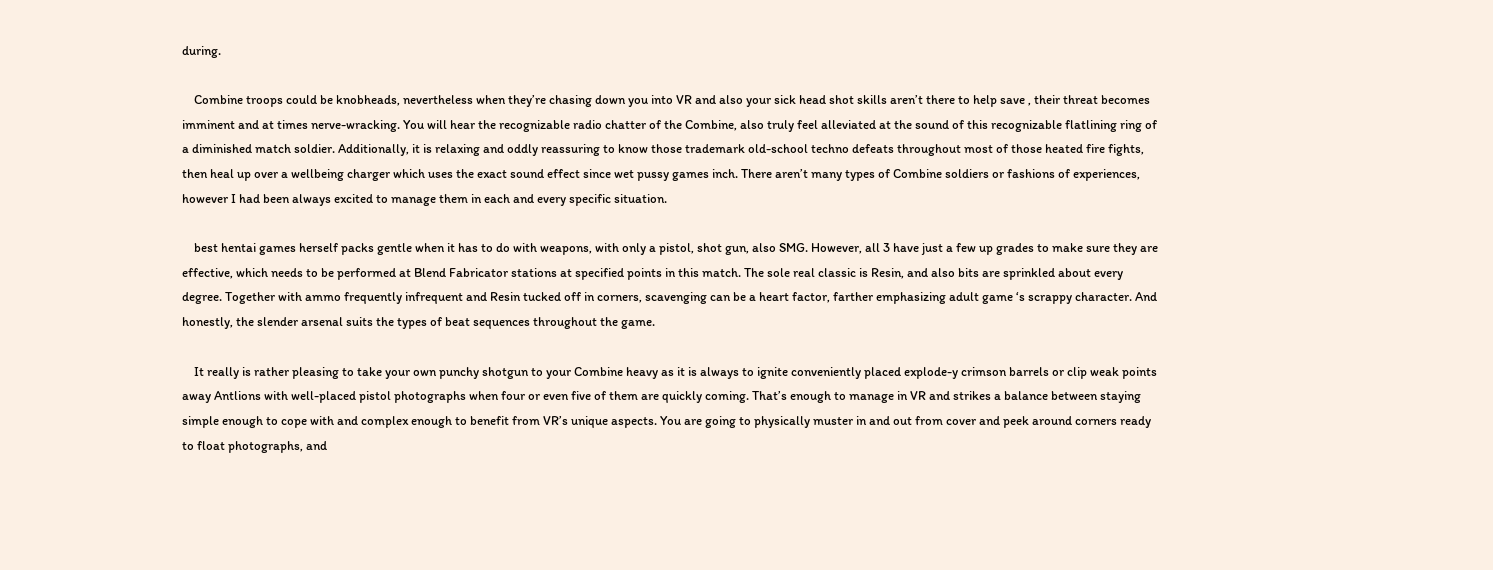during.

    Combine troops could be knobheads, nevertheless when they’re chasing down you into VR and also your sick head shot skills aren’t there to help save , their threat becomes imminent and at times nerve-wracking. You will hear the recognizable radio chatter of the Combine, also truly feel alleviated at the sound of this recognizable flatlining ring of a diminished match soldier. Additionally, it is relaxing and oddly reassuring to know those trademark old-school techno defeats throughout most of those heated fire fights, then heal up over a wellbeing charger which uses the exact sound effect since wet pussy games inch. There aren’t many types of Combine soldiers or fashions of experiences, however I had been always excited to manage them in each and every specific situation.

    best hentai games herself packs gentle when it has to do with weapons, with only a pistol, shot gun, also SMG. However, all 3 have just a few up grades to make sure they are effective, which needs to be performed at Blend Fabricator stations at specified points in this match. The sole real classic is Resin, and also bits are sprinkled about every degree. Together with ammo frequently infrequent and Resin tucked off in corners, scavenging can be a heart factor, farther emphasizing adult game ‘s scrappy character. And honestly, the slender arsenal suits the types of beat sequences throughout the game.

    It really is rather pleasing to take your own punchy shotgun to your Combine heavy as it is always to ignite conveniently placed explode-y crimson barrels or clip weak points away Antlions with well-placed pistol photographs when four or even five of them are quickly coming. That’s enough to manage in VR and strikes a balance between staying simple enough to cope with and complex enough to benefit from VR’s unique aspects. You are going to physically muster in and out from cover and peek around corners ready to float photographs, and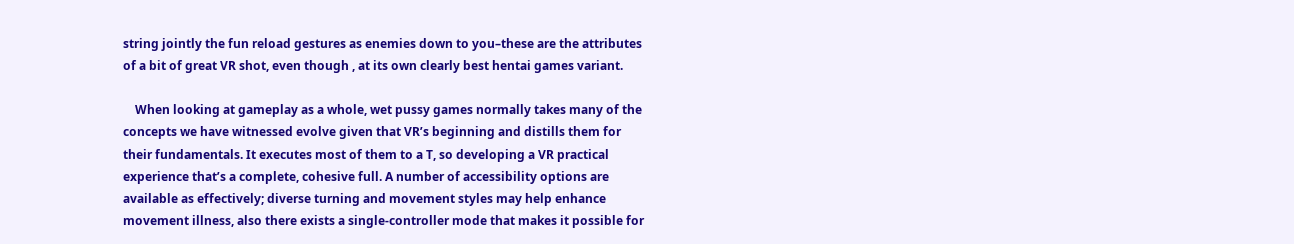string jointly the fun reload gestures as enemies down to you–these are the attributes of a bit of great VR shot, even though , at its own clearly best hentai games variant.

    When looking at gameplay as a whole, wet pussy games normally takes many of the concepts we have witnessed evolve given that VR’s beginning and distills them for their fundamentals. It executes most of them to a T, so developing a VR practical experience that’s a complete, cohesive full. A number of accessibility options are available as effectively; diverse turning and movement styles may help enhance movement illness, also there exists a single-controller mode that makes it possible for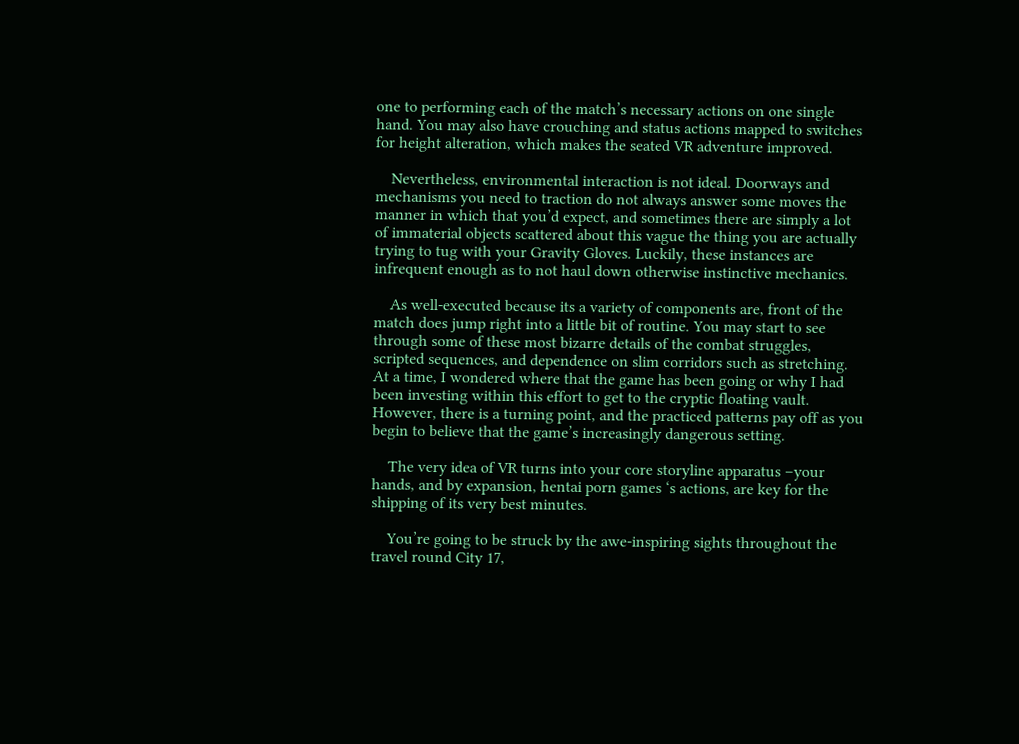one to performing each of the match’s necessary actions on one single hand. You may also have crouching and status actions mapped to switches for height alteration, which makes the seated VR adventure improved.

    Nevertheless, environmental interaction is not ideal. Doorways and mechanisms you need to traction do not always answer some moves the manner in which that you’d expect, and sometimes there are simply a lot of immaterial objects scattered about this vague the thing you are actually trying to tug with your Gravity Gloves. Luckily, these instances are infrequent enough as to not haul down otherwise instinctive mechanics.

    As well-executed because its a variety of components are, front of the match does jump right into a little bit of routine. You may start to see through some of these most bizarre details of the combat struggles, scripted sequences, and dependence on slim corridors such as stretching. At a time, I wondered where that the game has been going or why I had been investing within this effort to get to the cryptic floating vault. However, there is a turning point, and the practiced patterns pay off as you begin to believe that the game’s increasingly dangerous setting.

    The very idea of VR turns into your core storyline apparatus –your hands, and by expansion, hentai porn games ‘s actions, are key for the shipping of its very best minutes.

    You’re going to be struck by the awe-inspiring sights throughout the travel round City 17,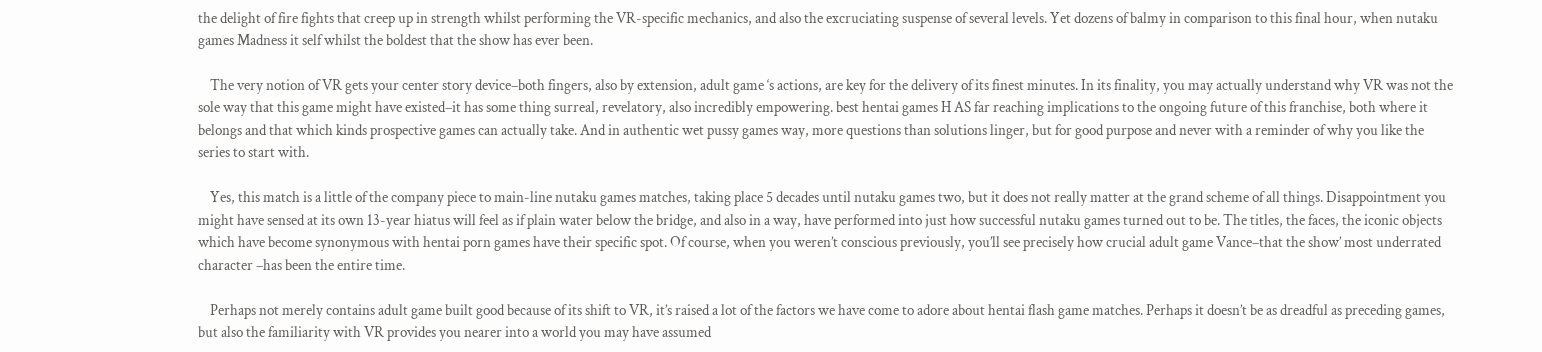the delight of fire fights that creep up in strength whilst performing the VR-specific mechanics, and also the excruciating suspense of several levels. Yet dozens of balmy in comparison to this final hour, when nutaku games Madness it self whilst the boldest that the show has ever been.

    The very notion of VR gets your center story device–both fingers, also by extension, adult game ‘s actions, are key for the delivery of its finest minutes. In its finality, you may actually understand why VR was not the sole way that this game might have existed–it has some thing surreal, revelatory, also incredibly empowering. best hentai games H AS far reaching implications to the ongoing future of this franchise, both where it belongs and that which kinds prospective games can actually take. And in authentic wet pussy games way, more questions than solutions linger, but for good purpose and never with a reminder of why you like the series to start with.

    Yes, this match is a little of the company piece to main-line nutaku games matches, taking place 5 decades until nutaku games two, but it does not really matter at the grand scheme of all things. Disappointment you might have sensed at its own 13-year hiatus will feel as if plain water below the bridge, and also in a way, have performed into just how successful nutaku games turned out to be. The titles, the faces, the iconic objects which have become synonymous with hentai porn games have their specific spot. Of course, when you weren’t conscious previously, you’ll see precisely how crucial adult game Vance–that the show’ most underrated character –has been the entire time.

    Perhaps not merely contains adult game built good because of its shift to VR, it’s raised a lot of the factors we have come to adore about hentai flash game matches. Perhaps it doesn’t be as dreadful as preceding games, but also the familiarity with VR provides you nearer into a world you may have assumed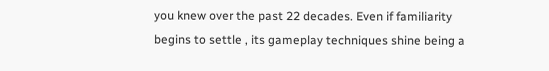you knew over the past 22 decades. Even if familiarity begins to settle , its gameplay techniques shine being a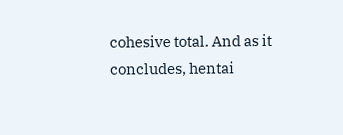cohesive total. And as it concludes, hentai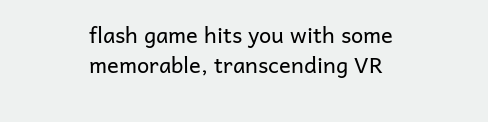flash game hits you with some memorable, transcending VR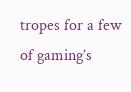tropes for a few of gaming’s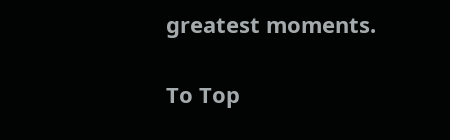greatest moments.

To Top